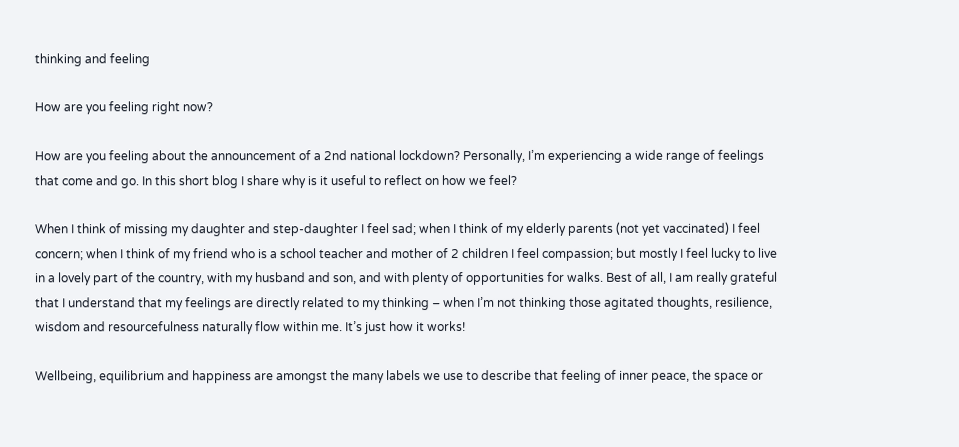thinking and feeling

How are you feeling right now?

How are you feeling about the announcement of a 2nd national lockdown? Personally, I’m experiencing a wide range of feelings that come and go. In this short blog I share why is it useful to reflect on how we feel?

When I think of missing my daughter and step-daughter I feel sad; when I think of my elderly parents (not yet vaccinated) I feel concern; when I think of my friend who is a school teacher and mother of 2 children I feel compassion; but mostly I feel lucky to live in a lovely part of the country, with my husband and son, and with plenty of opportunities for walks. Best of all, I am really grateful that I understand that my feelings are directly related to my thinking – when I’m not thinking those agitated thoughts, resilience, wisdom and resourcefulness naturally flow within me. It’s just how it works!

Wellbeing, equilibrium and happiness are amongst the many labels we use to describe that feeling of inner peace, the space or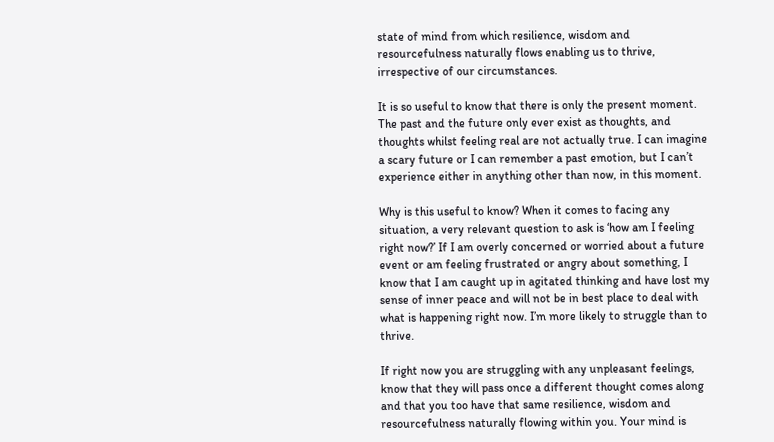state of mind from which resilience, wisdom and resourcefulness naturally flows enabling us to thrive, irrespective of our circumstances.

It is so useful to know that there is only the present moment. The past and the future only ever exist as thoughts, and thoughts whilst feeling real are not actually true. I can imagine a scary future or I can remember a past emotion, but I can’t experience either in anything other than now, in this moment.

Why is this useful to know? When it comes to facing any situation, a very relevant question to ask is ‘how am I feeling right now?’ If I am overly concerned or worried about a future event or am feeling frustrated or angry about something, I know that I am caught up in agitated thinking and have lost my sense of inner peace and will not be in best place to deal with what is happening right now. I’m more likely to struggle than to thrive.

If right now you are struggling with any unpleasant feelings, know that they will pass once a different thought comes along and that you too have that same resilience, wisdom and resourcefulness naturally flowing within you. Your mind is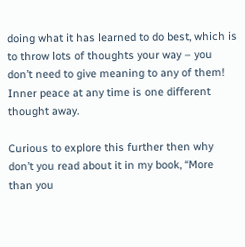doing what it has learned to do best, which is to throw lots of thoughts your way – you don’t need to give meaning to any of them! Inner peace at any time is one different thought away.

Curious to explore this further then why don’t you read about it in my book, “More than you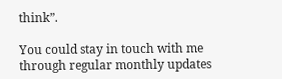think”.

You could stay in touch with me through regular monthly updates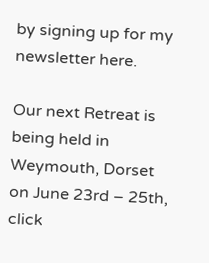by signing up for my newsletter here.

Our next Retreat is being held in Weymouth, Dorset on June 23rd – 25th, click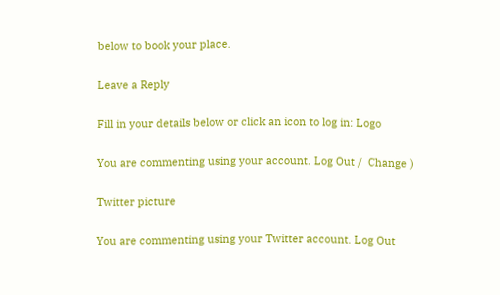below to book your place.

Leave a Reply

Fill in your details below or click an icon to log in: Logo

You are commenting using your account. Log Out /  Change )

Twitter picture

You are commenting using your Twitter account. Log Out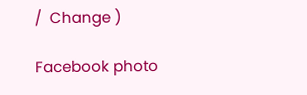/  Change )

Facebook photo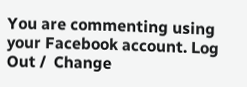You are commenting using your Facebook account. Log Out /  Change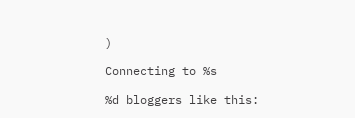)

Connecting to %s

%d bloggers like this: